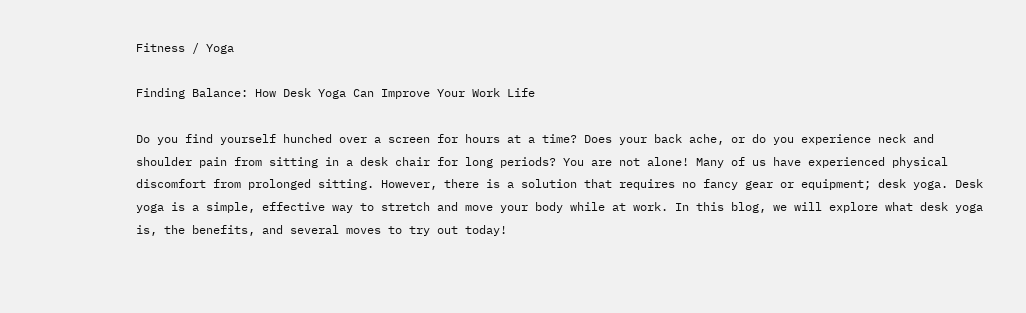Fitness / Yoga

Finding Balance: How Desk Yoga Can Improve Your Work Life

Do you find yourself hunched over a screen for hours at a time? Does your back ache, or do you experience neck and shoulder pain from sitting in a desk chair for long periods? You are not alone! Many of us have experienced physical discomfort from prolonged sitting. However, there is a solution that requires no fancy gear or equipment; desk yoga. Desk yoga is a simple, effective way to stretch and move your body while at work. In this blog, we will explore what desk yoga is, the benefits, and several moves to try out today!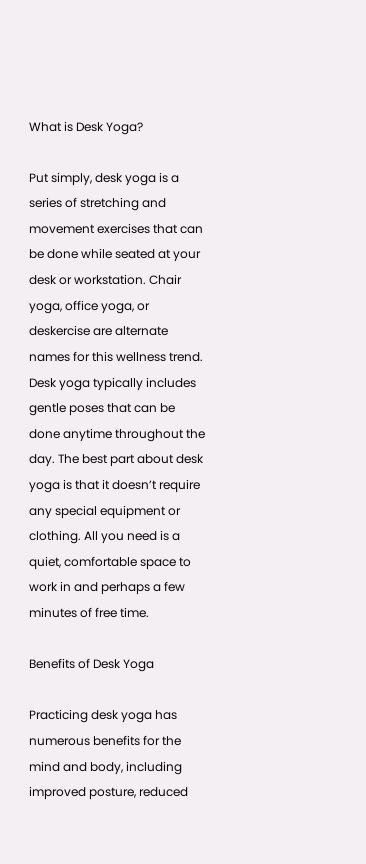What is Desk Yoga?

Put simply, desk yoga is a series of stretching and movement exercises that can be done while seated at your desk or workstation. Chair yoga, office yoga, or deskercise are alternate names for this wellness trend. Desk yoga typically includes gentle poses that can be done anytime throughout the day. The best part about desk yoga is that it doesn’t require any special equipment or clothing. All you need is a quiet, comfortable space to work in and perhaps a few minutes of free time.

Benefits of Desk Yoga

Practicing desk yoga has numerous benefits for the mind and body, including improved posture, reduced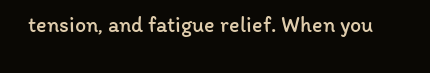tension, and fatigue relief. When you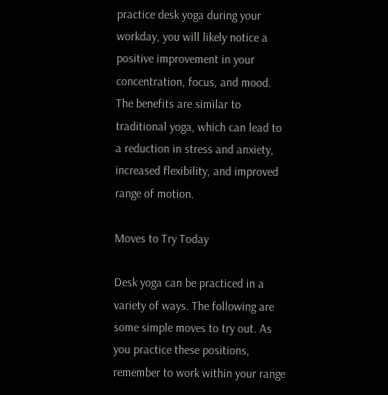practice desk yoga during your workday, you will likely notice a positive improvement in your concentration, focus, and mood. The benefits are similar to traditional yoga, which can lead to a reduction in stress and anxiety, increased flexibility, and improved range of motion.

Moves to Try Today

Desk yoga can be practiced in a variety of ways. The following are some simple moves to try out. As you practice these positions, remember to work within your range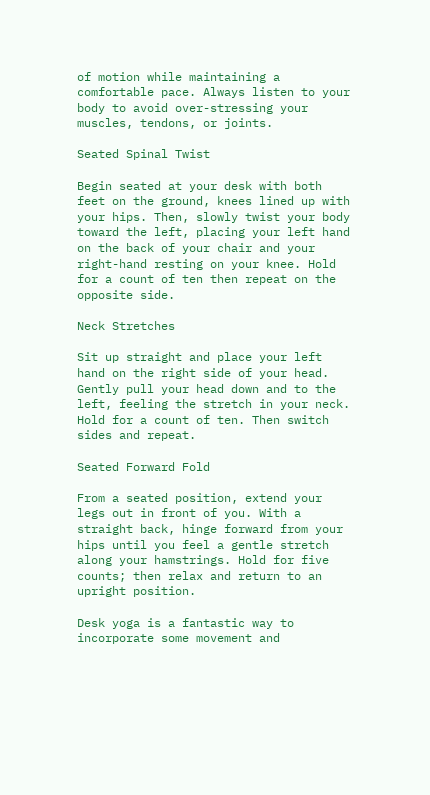of motion while maintaining a comfortable pace. Always listen to your body to avoid over-stressing your muscles, tendons, or joints.

Seated Spinal Twist

Begin seated at your desk with both feet on the ground, knees lined up with your hips. Then, slowly twist your body toward the left, placing your left hand on the back of your chair and your right-hand resting on your knee. Hold for a count of ten then repeat on the opposite side.

Neck Stretches

Sit up straight and place your left hand on the right side of your head. Gently pull your head down and to the left, feeling the stretch in your neck. Hold for a count of ten. Then switch sides and repeat.

Seated Forward Fold

From a seated position, extend your legs out in front of you. With a straight back, hinge forward from your hips until you feel a gentle stretch along your hamstrings. Hold for five counts; then relax and return to an upright position.

Desk yoga is a fantastic way to incorporate some movement and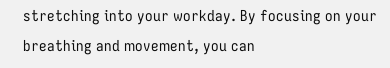stretching into your workday. By focusing on your breathing and movement, you can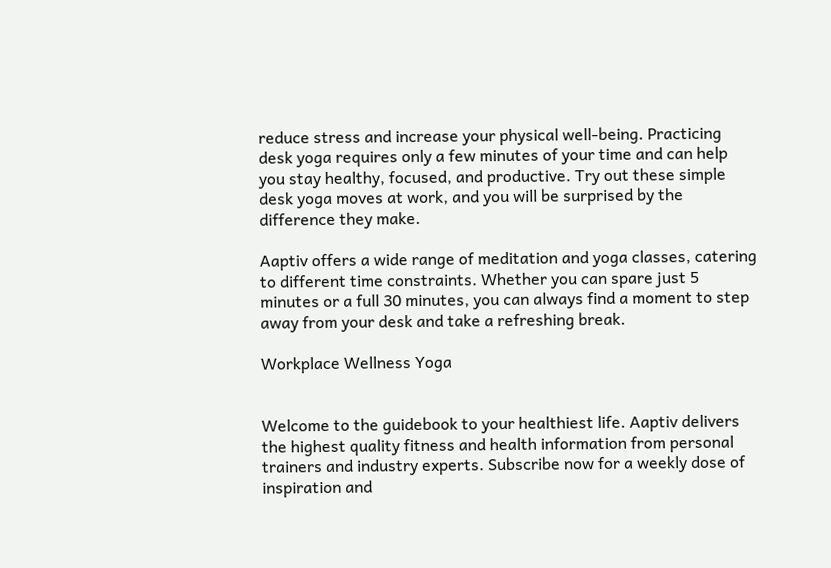reduce stress and increase your physical well-being. Practicing desk yoga requires only a few minutes of your time and can help you stay healthy, focused, and productive. Try out these simple desk yoga moves at work, and you will be surprised by the difference they make.

Aaptiv offers a wide range of meditation and yoga classes, catering to different time constraints. Whether you can spare just 5 minutes or a full 30 minutes, you can always find a moment to step away from your desk and take a refreshing break.

Workplace Wellness Yoga


Welcome to the guidebook to your healthiest life. Aaptiv delivers the highest quality fitness and health information from personal trainers and industry experts. Subscribe now for a weekly dose of inspiration and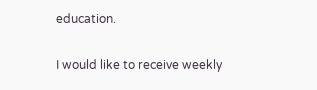education.

I would like to receive weekly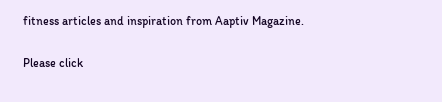fitness articles and inspiration from Aaptiv Magazine.

Please click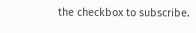the checkbox to subscribe.